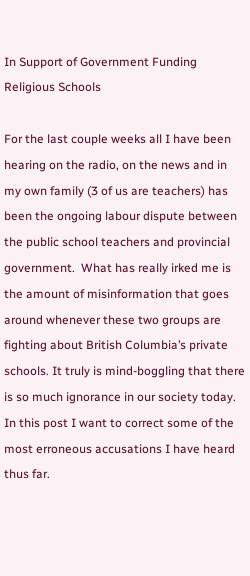In Support of Government Funding Religious Schools

For the last couple weeks all I have been hearing on the radio, on the news and in my own family (3 of us are teachers) has been the ongoing labour dispute between the public school teachers and provincial government.  What has really irked me is the amount of misinformation that goes around whenever these two groups are fighting about British Columbia’s private schools. It truly is mind-boggling that there is so much ignorance in our society today. In this post I want to correct some of the most erroneous accusations I have heard thus far.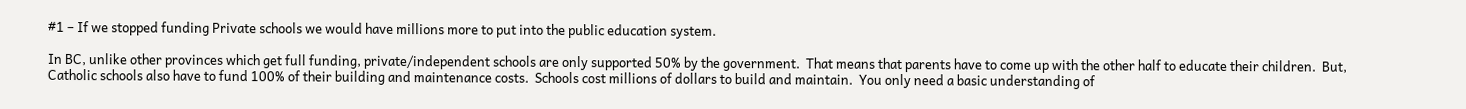#1 – If we stopped funding Private schools we would have millions more to put into the public education system.

In BC, unlike other provinces which get full funding, private/independent schools are only supported 50% by the government.  That means that parents have to come up with the other half to educate their children.  But, Catholic schools also have to fund 100% of their building and maintenance costs.  Schools cost millions of dollars to build and maintain.  You only need a basic understanding of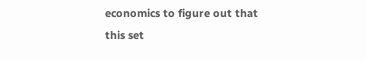economics to figure out that this set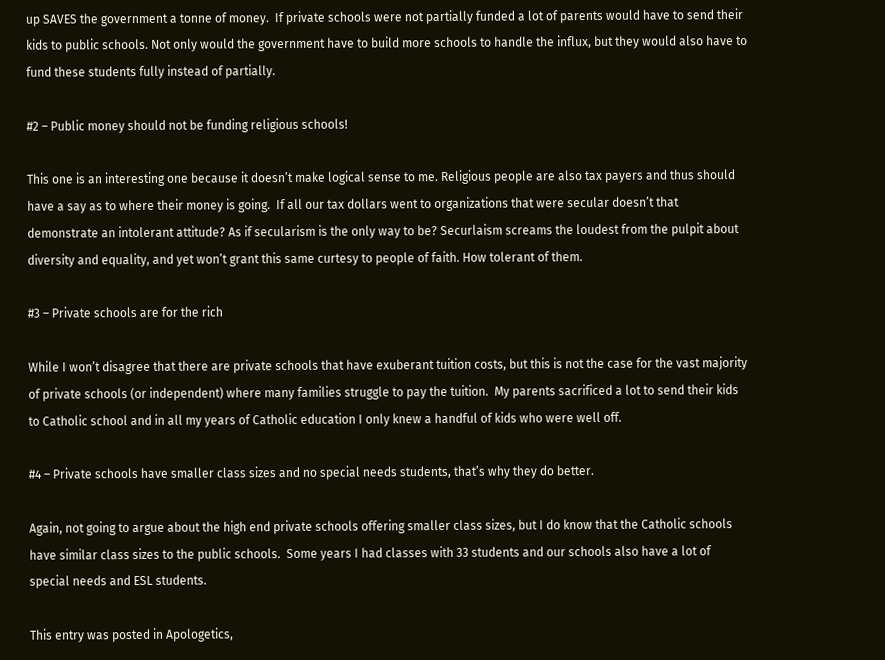up SAVES the government a tonne of money.  If private schools were not partially funded a lot of parents would have to send their kids to public schools. Not only would the government have to build more schools to handle the influx, but they would also have to fund these students fully instead of partially.

#2 – Public money should not be funding religious schools!

This one is an interesting one because it doesn’t make logical sense to me. Religious people are also tax payers and thus should have a say as to where their money is going.  If all our tax dollars went to organizations that were secular doesn’t that demonstrate an intolerant attitude? As if secularism is the only way to be? Securlaism screams the loudest from the pulpit about diversity and equality, and yet won’t grant this same curtesy to people of faith. How tolerant of them.

#3 – Private schools are for the rich

While I won’t disagree that there are private schools that have exuberant tuition costs, but this is not the case for the vast majority of private schools (or independent) where many families struggle to pay the tuition.  My parents sacrificed a lot to send their kids to Catholic school and in all my years of Catholic education I only knew a handful of kids who were well off.

#4 – Private schools have smaller class sizes and no special needs students, that’s why they do better.

Again, not going to argue about the high end private schools offering smaller class sizes, but I do know that the Catholic schools have similar class sizes to the public schools.  Some years I had classes with 33 students and our schools also have a lot of special needs and ESL students.

This entry was posted in Apologetics,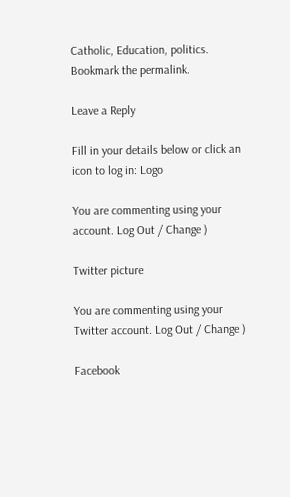Catholic, Education, politics. Bookmark the permalink.

Leave a Reply

Fill in your details below or click an icon to log in: Logo

You are commenting using your account. Log Out / Change )

Twitter picture

You are commenting using your Twitter account. Log Out / Change )

Facebook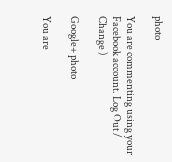photo

You are commenting using your Facebook account. Log Out / Change )

Google+ photo

You are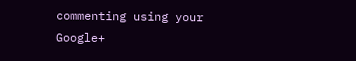commenting using your Google+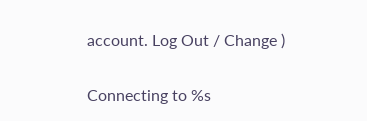account. Log Out / Change )

Connecting to %s